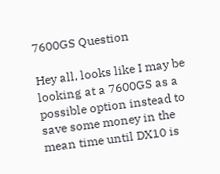7600GS Question

Hey all, looks like I may be looking at a 7600GS as a possible option instead to save some money in the mean time until DX10 is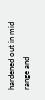hardened out in mid range and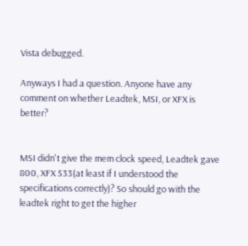Vista debugged.

Anyways I had a question. Anyone have any comment on whether Leadtek, MSI, or XFX is better?


MSI didn't give the mem clock speed, Leadtek gave 800, XFX 533(at least if I understood the specifications correctly)? So should go with the leadtek right to get the higher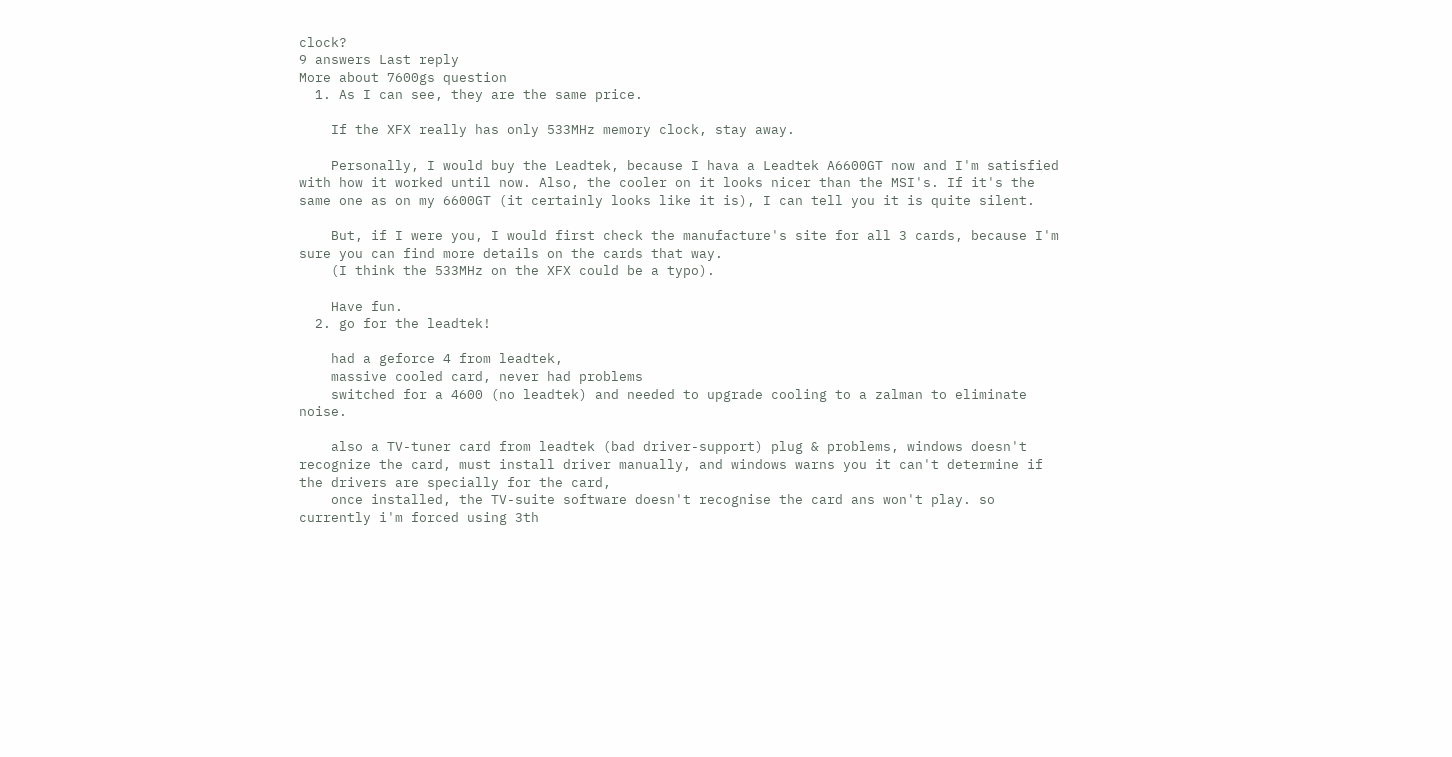clock?
9 answers Last reply
More about 7600gs question
  1. As I can see, they are the same price.

    If the XFX really has only 533MHz memory clock, stay away.

    Personally, I would buy the Leadtek, because I hava a Leadtek A6600GT now and I'm satisfied with how it worked until now. Also, the cooler on it looks nicer than the MSI's. If it's the same one as on my 6600GT (it certainly looks like it is), I can tell you it is quite silent.

    But, if I were you, I would first check the manufacture's site for all 3 cards, because I'm sure you can find more details on the cards that way.
    (I think the 533MHz on the XFX could be a typo).

    Have fun.
  2. go for the leadtek!

    had a geforce 4 from leadtek,
    massive cooled card, never had problems
    switched for a 4600 (no leadtek) and needed to upgrade cooling to a zalman to eliminate noise.

    also a TV-tuner card from leadtek (bad driver-support) plug & problems, windows doesn't recognize the card, must install driver manually, and windows warns you it can't determine if the drivers are specially for the card,
    once installed, the TV-suite software doesn't recognise the card ans won't play. so currently i'm forced using 3th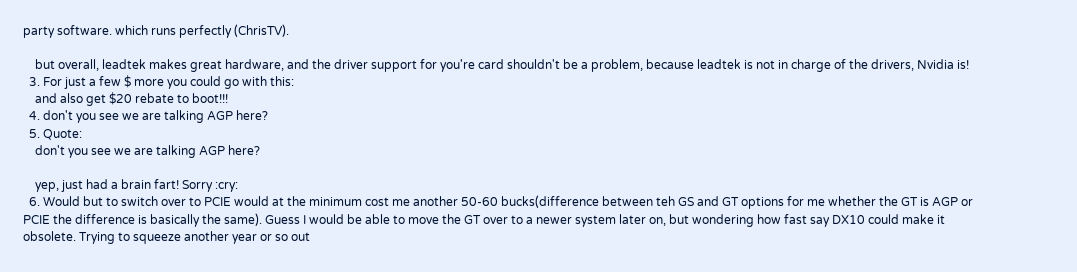party software. which runs perfectly (ChrisTV).

    but overall, leadtek makes great hardware, and the driver support for you're card shouldn't be a problem, because leadtek is not in charge of the drivers, Nvidia is!
  3. For just a few $ more you could go with this:
    and also get $20 rebate to boot!!!
  4. don't you see we are talking AGP here?
  5. Quote:
    don't you see we are talking AGP here?

    yep, just had a brain fart! Sorry :cry:
  6. Would but to switch over to PCIE would at the minimum cost me another 50-60 bucks(difference between teh GS and GT options for me whether the GT is AGP or PCIE the difference is basically the same). Guess I would be able to move the GT over to a newer system later on, but wondering how fast say DX10 could make it obsolete. Trying to squeeze another year or so out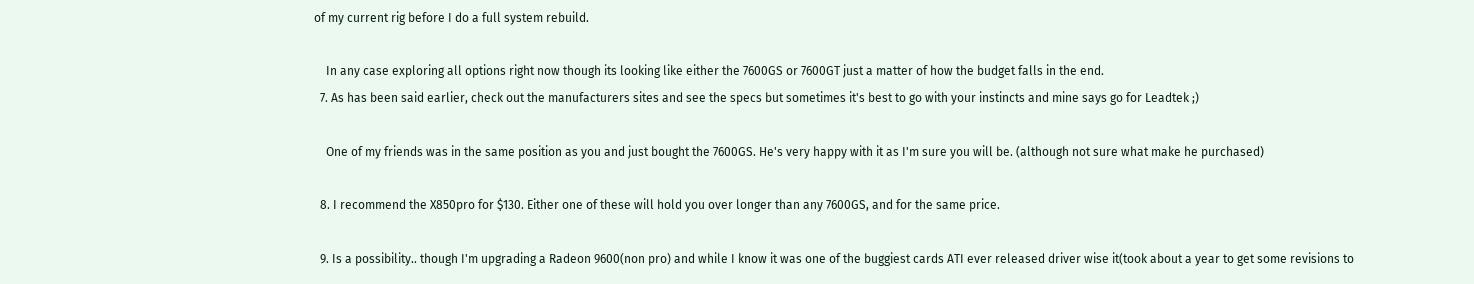of my current rig before I do a full system rebuild.

    In any case exploring all options right now though its looking like either the 7600GS or 7600GT just a matter of how the budget falls in the end.
  7. As has been said earlier, check out the manufacturers sites and see the specs but sometimes it's best to go with your instincts and mine says go for Leadtek ;)

    One of my friends was in the same position as you and just bought the 7600GS. He's very happy with it as I'm sure you will be. (although not sure what make he purchased)

  8. I recommend the X850pro for $130. Either one of these will hold you over longer than any 7600GS, and for the same price.

  9. Is a possibility.. though I'm upgrading a Radeon 9600(non pro) and while I know it was one of the buggiest cards ATI ever released driver wise it(took about a year to get some revisions to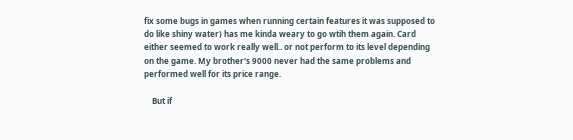fix some bugs in games when running certain features it was supposed to do like shiny water) has me kinda weary to go wtih them again. Card either seemed to work really well.. or not perform to its level depending on the game. My brother's 9000 never had the same problems and performed well for its price range.

    But if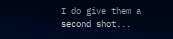I do give them a second shot...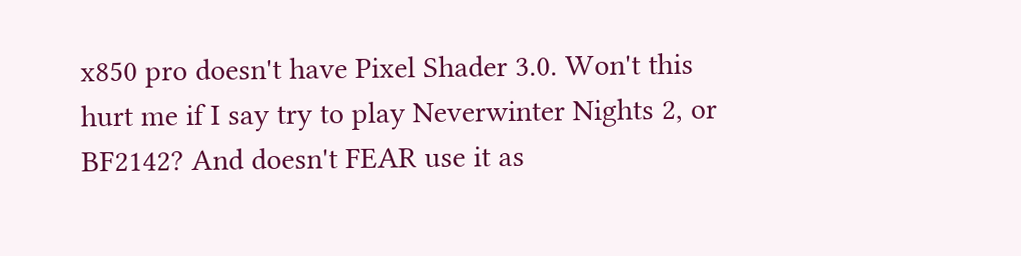x850 pro doesn't have Pixel Shader 3.0. Won't this hurt me if I say try to play Neverwinter Nights 2, or BF2142? And doesn't FEAR use it as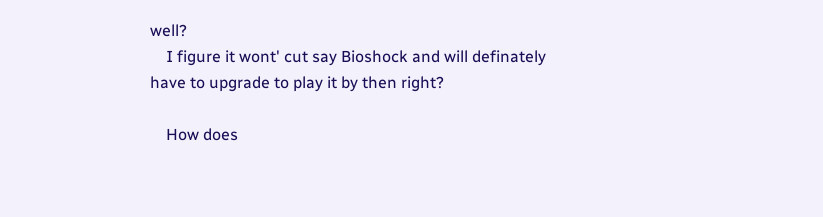well?
    I figure it wont' cut say Bioshock and will definately have to upgrade to play it by then right?

    How does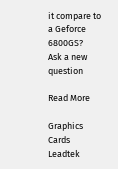it compare to a Geforce 6800GS?
Ask a new question

Read More

Graphics Cards Leadtek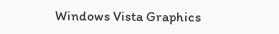Windows Vista Graphics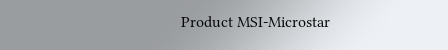Product MSI-Microstar